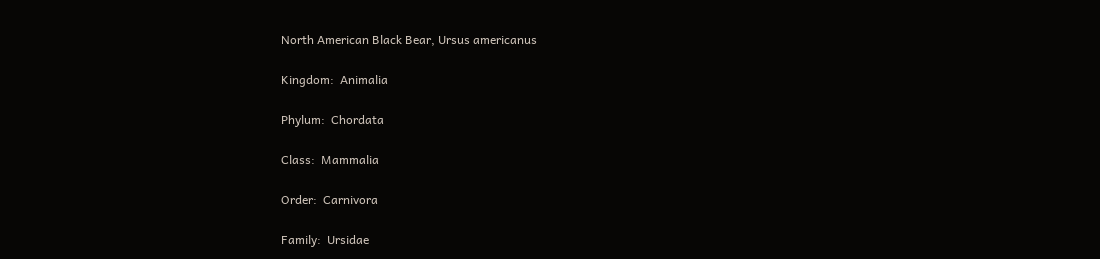North American Black Bear, Ursus americanus

Kingdom:  Animalia

Phylum:  Chordata

Class:  Mammalia

Order:  Carnivora

Family:  Ursidae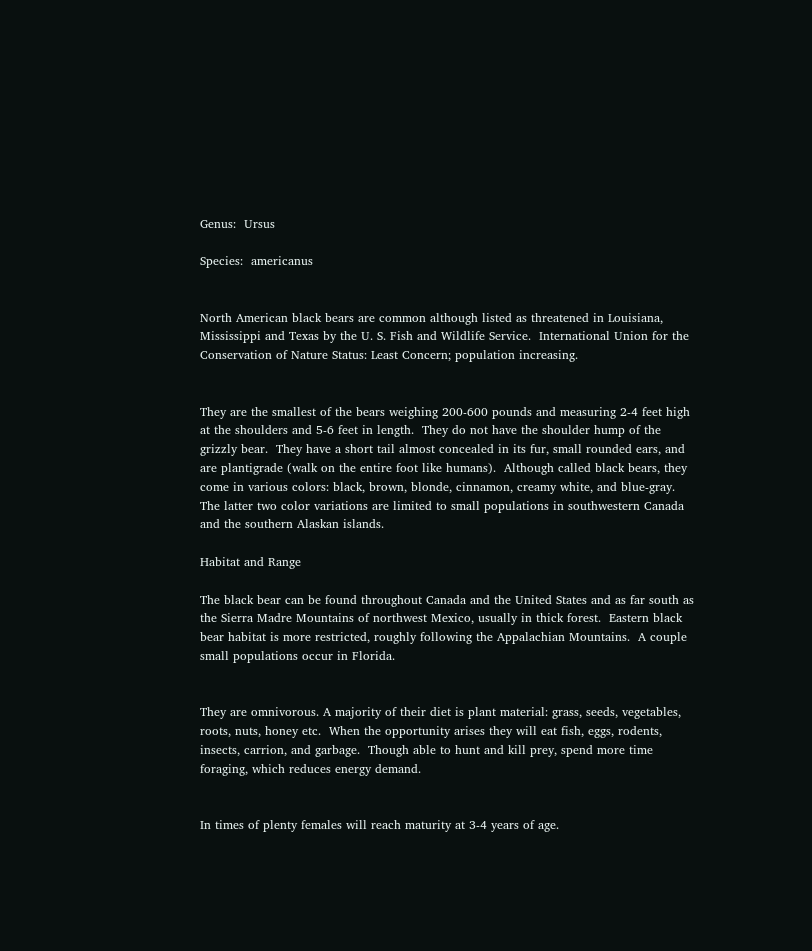Genus:  Ursus

Species:  americanus


North American black bears are common although listed as threatened in Louisiana, Mississippi and Texas by the U. S. Fish and Wildlife Service.  International Union for the Conservation of Nature Status: Least Concern; population increasing.


They are the smallest of the bears weighing 200-600 pounds and measuring 2-4 feet high at the shoulders and 5-6 feet in length.  They do not have the shoulder hump of the grizzly bear.  They have a short tail almost concealed in its fur, small rounded ears, and are plantigrade (walk on the entire foot like humans).  Although called black bears, they come in various colors: black, brown, blonde, cinnamon, creamy white, and blue-gray.  The latter two color variations are limited to small populations in southwestern Canada and the southern Alaskan islands.

Habitat and Range

The black bear can be found throughout Canada and the United States and as far south as the Sierra Madre Mountains of northwest Mexico, usually in thick forest.  Eastern black bear habitat is more restricted, roughly following the Appalachian Mountains.  A couple small populations occur in Florida.


They are omnivorous. A majority of their diet is plant material: grass, seeds, vegetables, roots, nuts, honey etc.  When the opportunity arises they will eat fish, eggs, rodents, insects, carrion, and garbage.  Though able to hunt and kill prey, spend more time foraging, which reduces energy demand.


In times of plenty females will reach maturity at 3-4 years of age.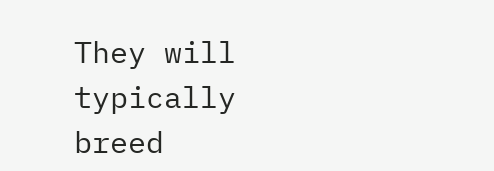They will typically breed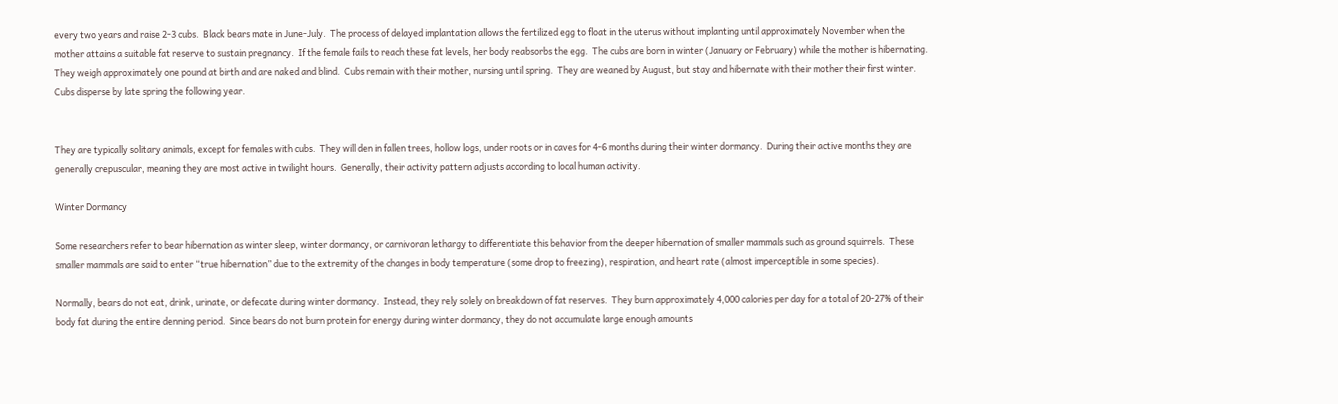every two years and raise 2-3 cubs.  Black bears mate in June-July.  The process of delayed implantation allows the fertilized egg to float in the uterus without implanting until approximately November when the mother attains a suitable fat reserve to sustain pregnancy.  If the female fails to reach these fat levels, her body reabsorbs the egg.  The cubs are born in winter (January or February) while the mother is hibernating.  They weigh approximately one pound at birth and are naked and blind.  Cubs remain with their mother, nursing until spring.  They are weaned by August, but stay and hibernate with their mother their first winter.  Cubs disperse by late spring the following year.


They are typically solitary animals, except for females with cubs.  They will den in fallen trees, hollow logs, under roots or in caves for 4-6 months during their winter dormancy.  During their active months they are generally crepuscular, meaning they are most active in twilight hours.  Generally, their activity pattern adjusts according to local human activity.

Winter Dormancy

Some researchers refer to bear hibernation as winter sleep, winter dormancy, or carnivoran lethargy to differentiate this behavior from the deeper hibernation of smaller mammals such as ground squirrels.  These smaller mammals are said to enter “true hibernation” due to the extremity of the changes in body temperature (some drop to freezing), respiration, and heart rate (almost imperceptible in some species).

Normally, bears do not eat, drink, urinate, or defecate during winter dormancy.  Instead, they rely solely on breakdown of fat reserves.  They burn approximately 4,000 calories per day for a total of 20-27% of their body fat during the entire denning period.  Since bears do not burn protein for energy during winter dormancy, they do not accumulate large enough amounts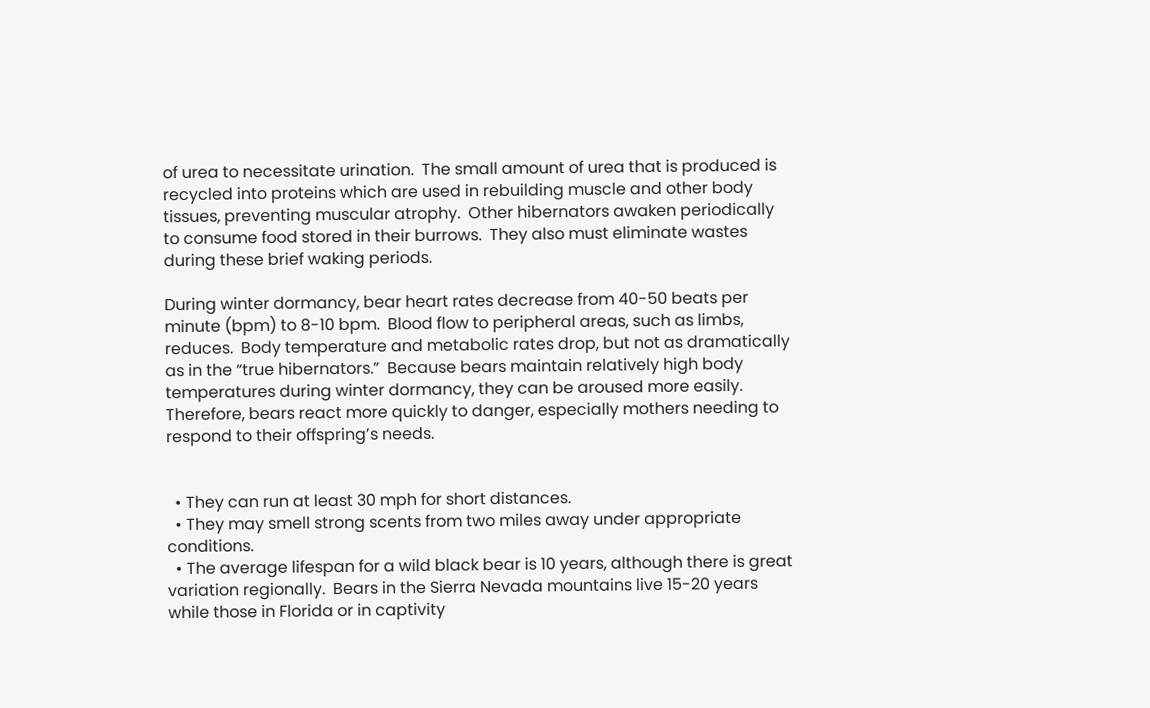of urea to necessitate urination.  The small amount of urea that is produced is recycled into proteins which are used in rebuilding muscle and other body tissues, preventing muscular atrophy.  Other hibernators awaken periodically to consume food stored in their burrows.  They also must eliminate wastes during these brief waking periods.

During winter dormancy, bear heart rates decrease from 40-50 beats per minute (bpm) to 8-10 bpm.  Blood flow to peripheral areas, such as limbs, reduces.  Body temperature and metabolic rates drop, but not as dramatically as in the “true hibernators.”  Because bears maintain relatively high body temperatures during winter dormancy, they can be aroused more easily.  Therefore, bears react more quickly to danger, especially mothers needing to respond to their offspring’s needs.


  • They can run at least 30 mph for short distances.
  • They may smell strong scents from two miles away under appropriate conditions.
  • The average lifespan for a wild black bear is 10 years, although there is great variation regionally.  Bears in the Sierra Nevada mountains live 15-20 years while those in Florida or in captivity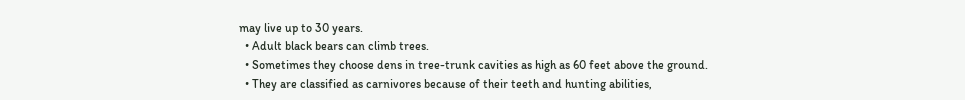may live up to 30 years.
  • Adult black bears can climb trees.
  • Sometimes they choose dens in tree-trunk cavities as high as 60 feet above the ground.
  • They are classified as carnivores because of their teeth and hunting abilities,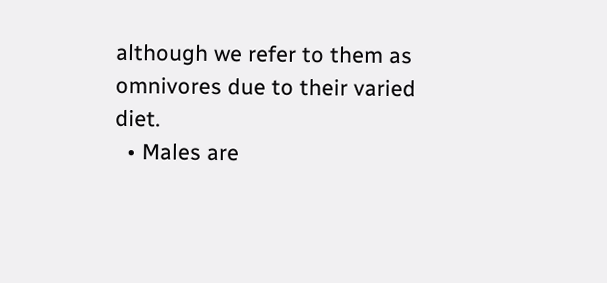although we refer to them as omnivores due to their varied diet.
  • Males are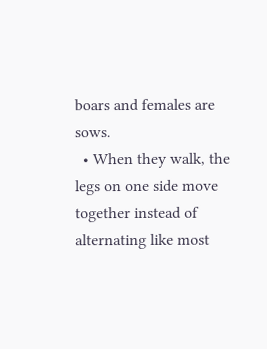boars and females are sows.
  • When they walk, the legs on one side move together instead of alternating like most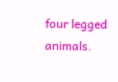four legged animals.